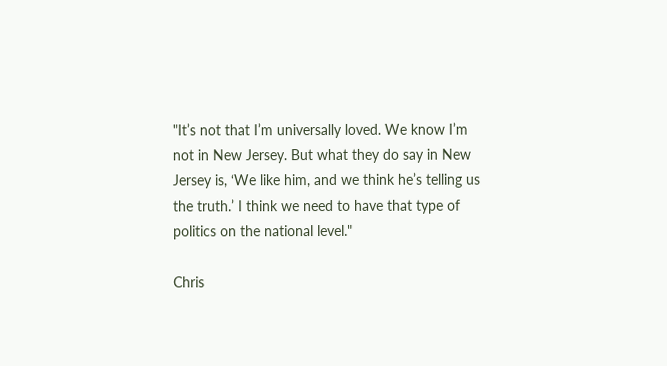"It’s not that I’m universally loved. We know I’m not in New Jersey. But what they do say in New Jersey is, ‘We like him, and we think he’s telling us the truth.’ I think we need to have that type of politics on the national level."

Chris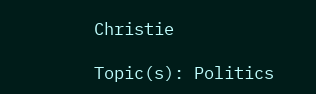Christie

Topic(s): Politics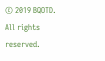© 2019 BQOTD. All rights reserved.